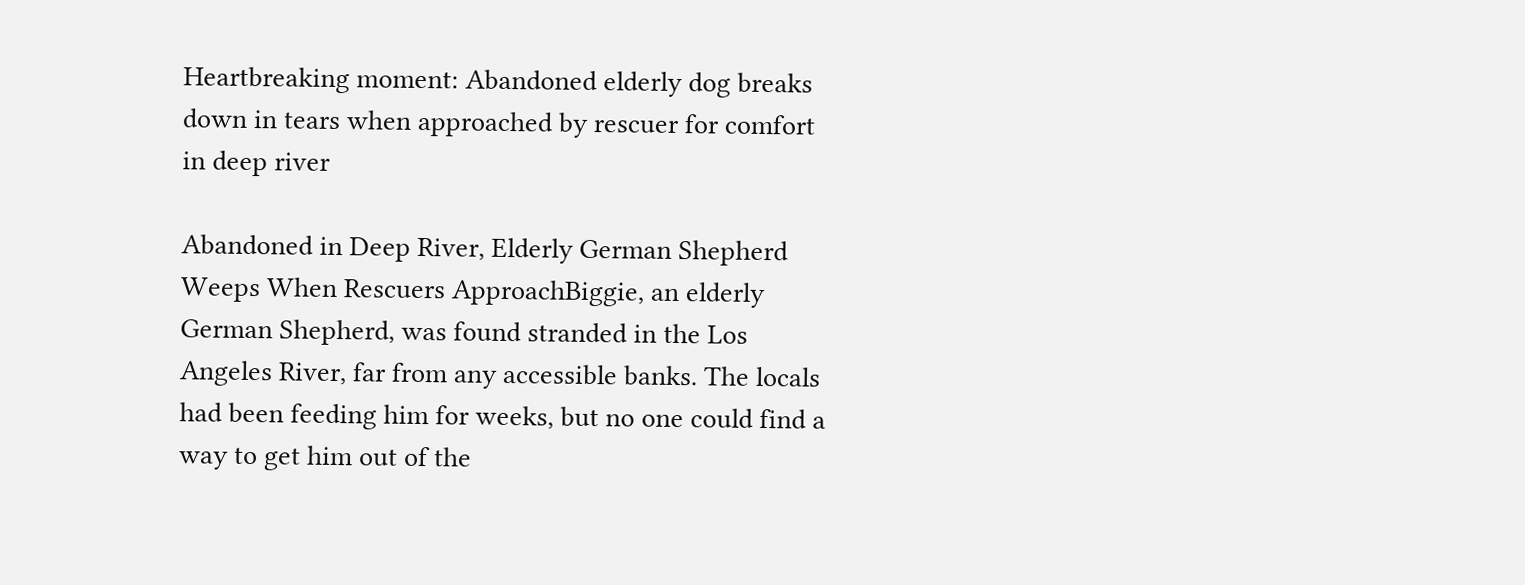Heartbreaking moment: Abandoned elderly dog breaks down in tears when approached by rescuer for comfort in deep river

Abandoned in Deep River, Elderly German Shepherd Weeps When Rescuers ApproachBiggie, an elderly German Shepherd, was found stranded in the Los Angeles River, far from any accessible banks. The locals had been feeding him for weeks, but no one could find a way to get him out of the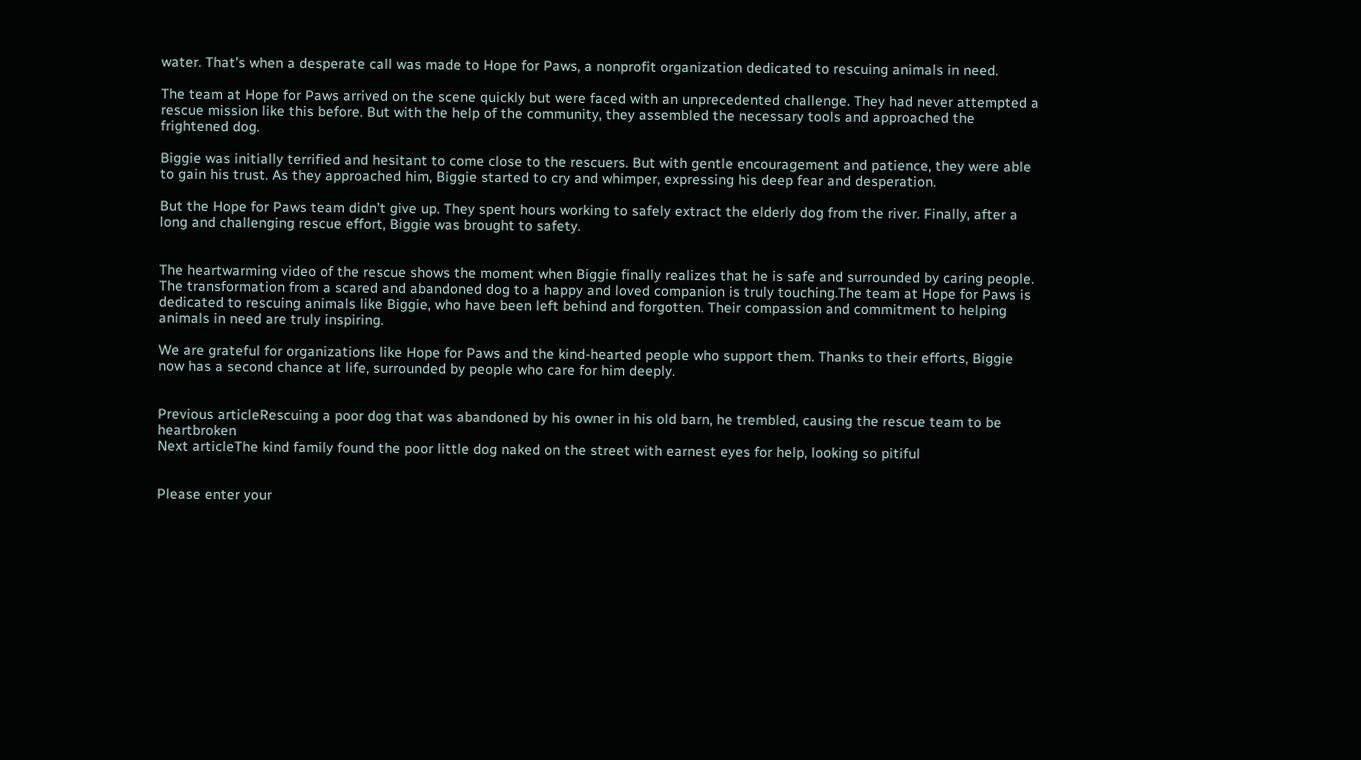water. That’s when a desperate call was made to Hope for Paws, a nonprofit organization dedicated to rescuing animals in need.

The team at Hope for Paws arrived on the scene quickly but were faced with an unprecedented challenge. They had never attempted a rescue mission like this before. But with the help of the community, they assembled the necessary tools and approached the frightened dog.

Biggie was initially terrified and hesitant to come close to the rescuers. But with gentle encouragement and patience, they were able to gain his trust. As they approached him, Biggie started to cry and whimper, expressing his deep fear and desperation.

But the Hope for Paws team didn’t give up. They spent hours working to safely extract the elderly dog from the river. Finally, after a long and challenging rescue effort, Biggie was brought to safety.


The heartwarming video of the rescue shows the moment when Biggie finally realizes that he is safe and surrounded by caring people. The transformation from a scared and abandoned dog to a happy and loved companion is truly touching.The team at Hope for Paws is dedicated to rescuing animals like Biggie, who have been left behind and forgotten. Their compassion and commitment to helping animals in need are truly inspiring.

We are grateful for organizations like Hope for Paws and the kind-hearted people who support them. Thanks to their efforts, Biggie now has a second chance at life, surrounded by people who care for him deeply.


Previous articleRescuing a poor dog that was abandoned by his owner in his old barn, he trembled, causing the rescue team to be heartbroken
Next articleThe kind family found the poor little dog naked on the street with earnest eyes for help, looking so pitiful


Please enter your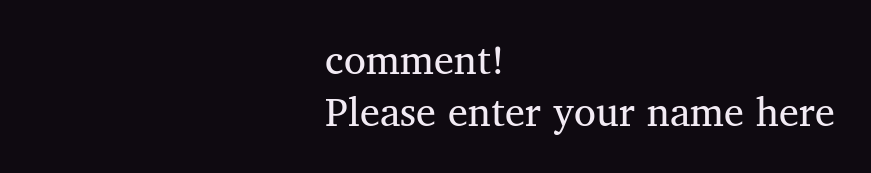comment!
Please enter your name here